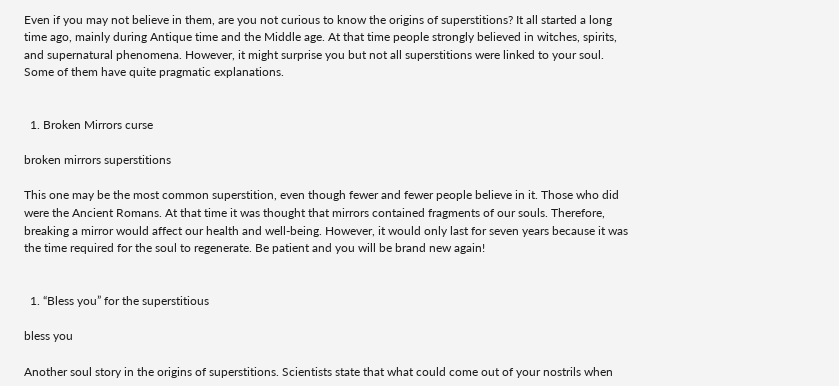Even if you may not believe in them, are you not curious to know the origins of superstitions? It all started a long time ago, mainly during Antique time and the Middle age. At that time people strongly believed in witches, spirits, and supernatural phenomena. However, it might surprise you but not all superstitions were linked to your soul. Some of them have quite pragmatic explanations.


  1. Broken Mirrors curse

broken mirrors superstitions

This one may be the most common superstition, even though fewer and fewer people believe in it. Those who did were the Ancient Romans. At that time it was thought that mirrors contained fragments of our souls. Therefore, breaking a mirror would affect our health and well-being. However, it would only last for seven years because it was the time required for the soul to regenerate. Be patient and you will be brand new again!


  1. “Bless you” for the superstitious

bless you

Another soul story in the origins of superstitions. Scientists state that what could come out of your nostrils when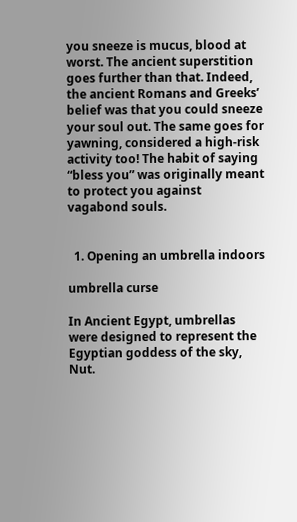you sneeze is mucus, blood at worst. The ancient superstition goes further than that. Indeed, the ancient Romans and Greeks’ belief was that you could sneeze your soul out. The same goes for yawning, considered a high-risk activity too! The habit of saying “bless you” was originally meant to protect you against vagabond souls.


  1. Opening an umbrella indoors

umbrella curse

In Ancient Egypt, umbrellas were designed to represent the Egyptian goddess of the sky, Nut.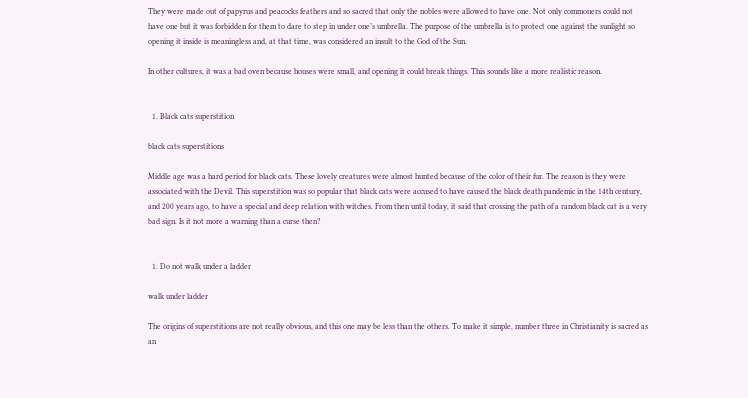They were made out of papyrus and peacocks feathers and so sacred that only the nobles were allowed to have one. Not only commoners could not have one but it was forbidden for them to dare to step in under one’s umbrella. The purpose of the umbrella is to protect one against the sunlight so opening it inside is meaningless and, at that time, was considered an insult to the God of the Sun.

In other cultures, it was a bad oven because houses were small, and opening it could break things. This sounds like a more realistic reason.


  1. Black cats superstition

black cats superstitions

Middle age was a hard period for black cats. These lovely creatures were almost hunted because of the color of their fur. The reason is they were associated with the Devil. This superstition was so popular that black cats were accused to have caused the black death pandemic in the 14th century, and 200 years ago, to have a special and deep relation with witches. From then until today, it said that crossing the path of a random black cat is a very bad sign. Is it not more a warning than a curse then?


  1. Do not walk under a ladder

walk under ladder

The origins of superstitions are not really obvious, and this one may be less than the others. To make it simple, number three in Christianity is sacred as an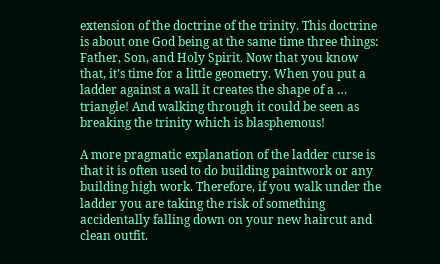extension of the doctrine of the trinity. This doctrine is about one God being at the same time three things: Father, Son, and Holy Spirit. Now that you know that, it’s time for a little geometry. When you put a ladder against a wall it creates the shape of a … triangle! And walking through it could be seen as breaking the trinity which is blasphemous!

A more pragmatic explanation of the ladder curse is that it is often used to do building paintwork or any building high work. Therefore, if you walk under the ladder you are taking the risk of something accidentally falling down on your new haircut and clean outfit.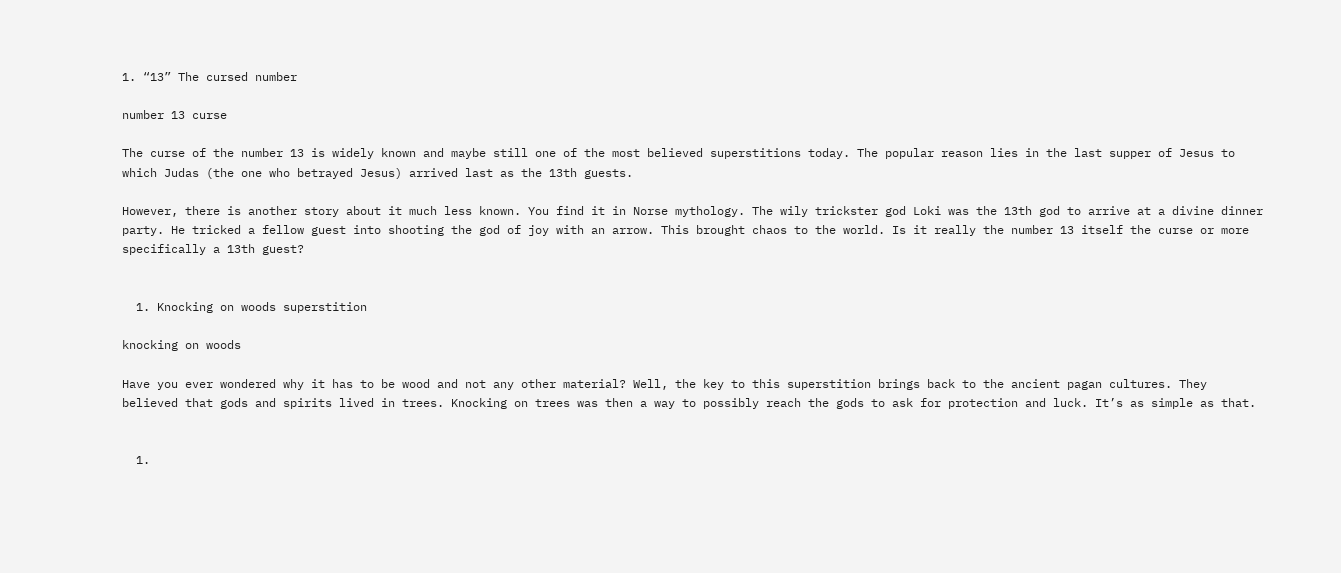1. “13” The cursed number

number 13 curse

The curse of the number 13 is widely known and maybe still one of the most believed superstitions today. The popular reason lies in the last supper of Jesus to which Judas (the one who betrayed Jesus) arrived last as the 13th guests.

However, there is another story about it much less known. You find it in Norse mythology. The wily trickster god Loki was the 13th god to arrive at a divine dinner party. He tricked a fellow guest into shooting the god of joy with an arrow. This brought chaos to the world. Is it really the number 13 itself the curse or more specifically a 13th guest?


  1. Knocking on woods superstition

knocking on woods

Have you ever wondered why it has to be wood and not any other material? Well, the key to this superstition brings back to the ancient pagan cultures. They believed that gods and spirits lived in trees. Knocking on trees was then a way to possibly reach the gods to ask for protection and luck. It’s as simple as that.


  1.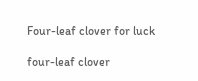Four-leaf clover for luck

four-leaf clover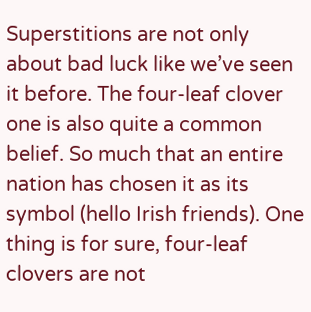Superstitions are not only about bad luck like we’ve seen it before. The four-leaf clover one is also quite a common belief. So much that an entire nation has chosen it as its symbol (hello Irish friends). One thing is for sure, four-leaf clovers are not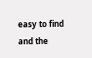easy to find and the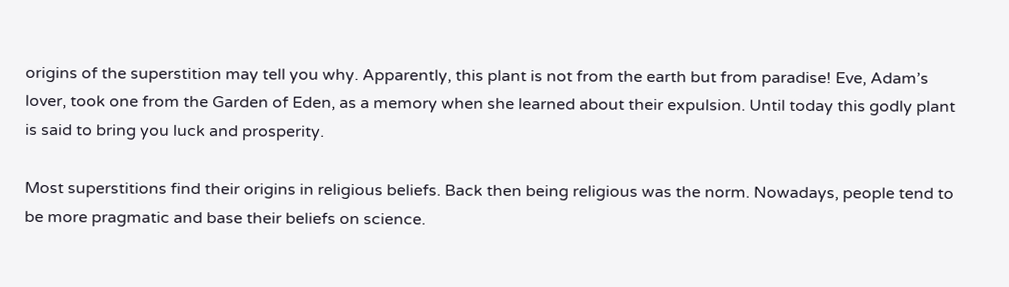origins of the superstition may tell you why. Apparently, this plant is not from the earth but from paradise! Eve, Adam’s lover, took one from the Garden of Eden, as a memory when she learned about their expulsion. Until today this godly plant is said to bring you luck and prosperity.

Most superstitions find their origins in religious beliefs. Back then being religious was the norm. Nowadays, people tend to be more pragmatic and base their beliefs on science.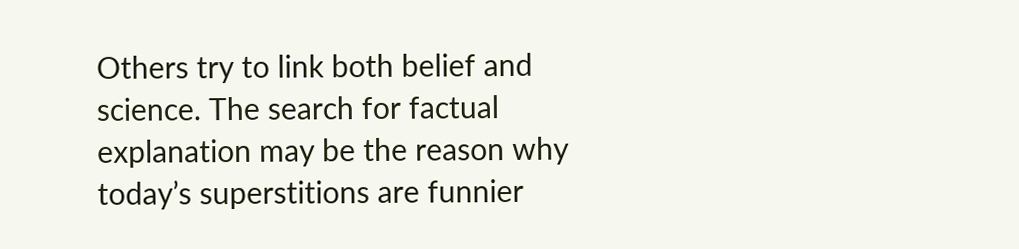Others try to link both belief and science. The search for factual explanation may be the reason why today’s superstitions are funnier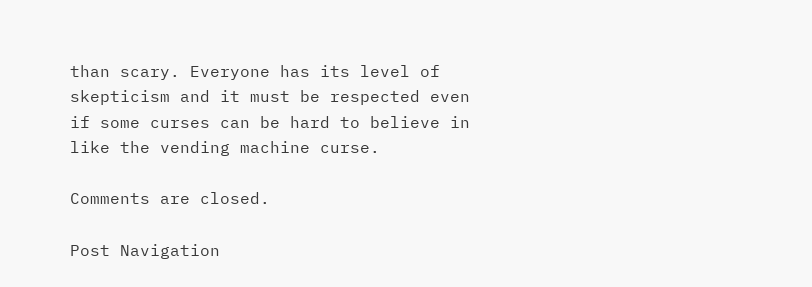than scary. Everyone has its level of skepticism and it must be respected even if some curses can be hard to believe in like the vending machine curse.

Comments are closed.

Post Navigation